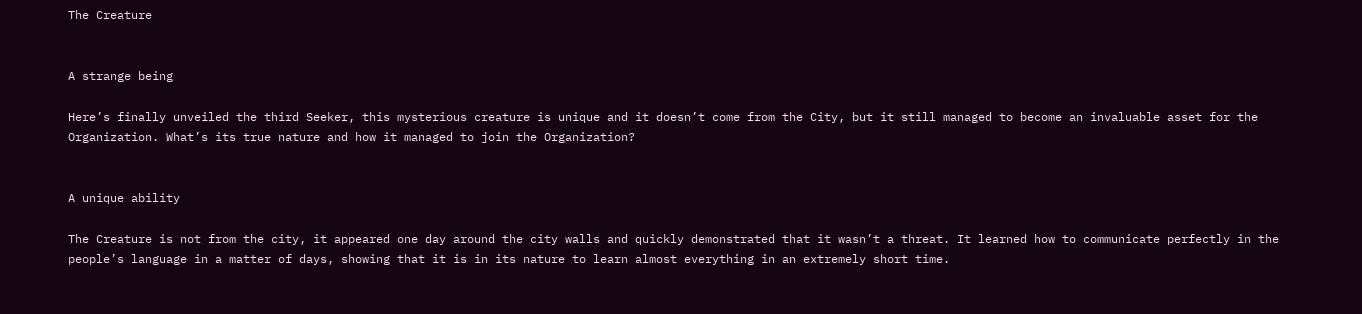The Creature


A strange being

Here’s finally unveiled the third Seeker, this mysterious creature is unique and it doesn’t come from the City, but it still managed to become an invaluable asset for the Organization. What’s its true nature and how it managed to join the Organization?


A unique ability

The Creature is not from the city, it appeared one day around the city walls and quickly demonstrated that it wasn’t a threat. It learned how to communicate perfectly in the people’s language in a matter of days, showing that it is in its nature to learn almost everything in an extremely short time.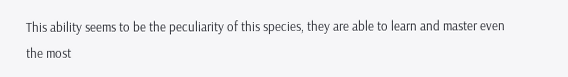This ability seems to be the peculiarity of this species, they are able to learn and master even the most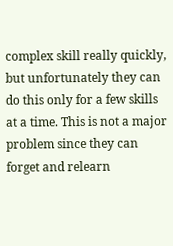complex skill really quickly, but unfortunately they can do this only for a few skills at a time. This is not a major problem since they can forget and relearn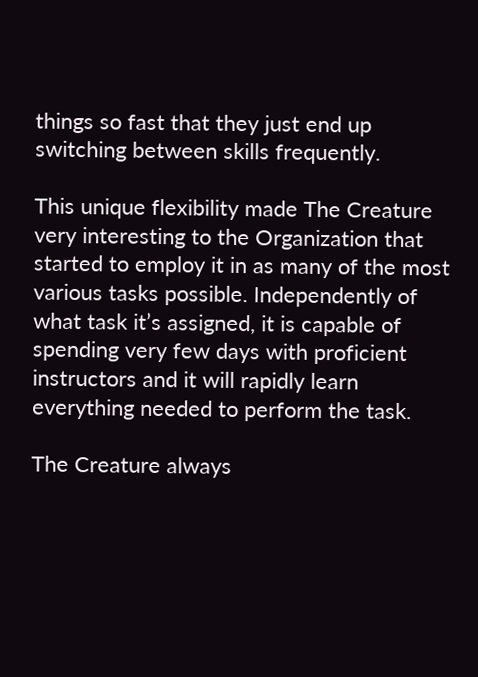things so fast that they just end up switching between skills frequently.

This unique flexibility made The Creature very interesting to the Organization that started to employ it in as many of the most various tasks possible. Independently of what task it’s assigned, it is capable of spending very few days with proficient instructors and it will rapidly learn everything needed to perform the task.

The Creature always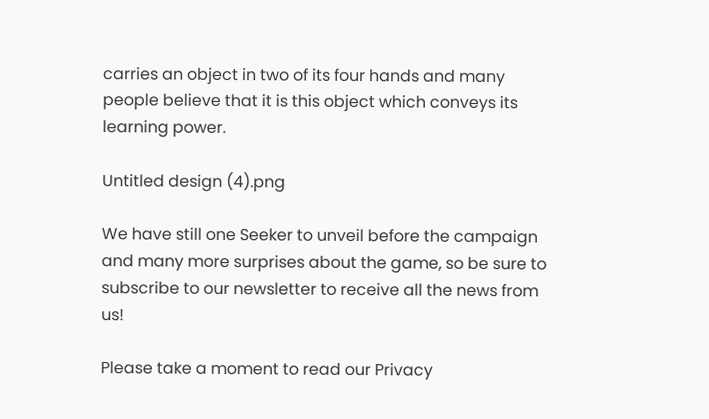carries an object in two of its four hands and many people believe that it is this object which conveys its learning power.

Untitled design (4).png

We have still one Seeker to unveil before the campaign and many more surprises about the game, so be sure to subscribe to our newsletter to receive all the news from us!

Please take a moment to read our Privacy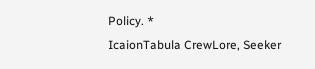Policy. *
IcaionTabula CrewLore, Seeker